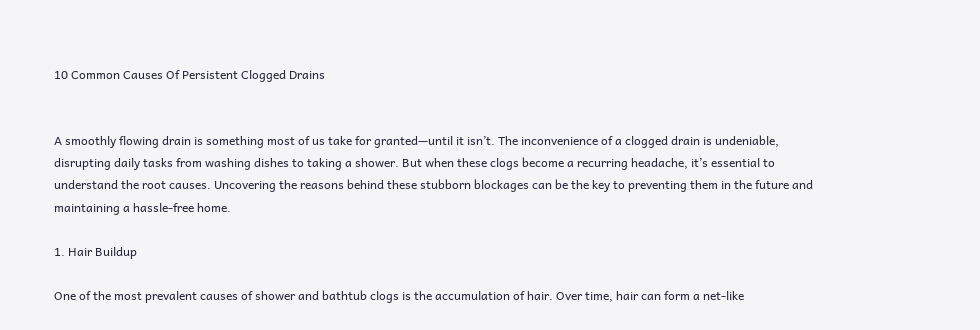10 Common Causes Of Persistent Clogged Drains


A smoothly flowing drain is something most of us take for granted—until it isn’t. The inconvenience of a clogged drain is undeniable, disrupting daily tasks from washing dishes to taking a shower. But when these clogs become a recurring headache, it’s essential to understand the root causes. Uncovering the reasons behind these stubborn blockages can be the key to preventing them in the future and maintaining a hassle-free home.

1. Hair Buildup

One of the most prevalent causes of shower and bathtub clogs is the accumulation of hair. Over time, hair can form a net-like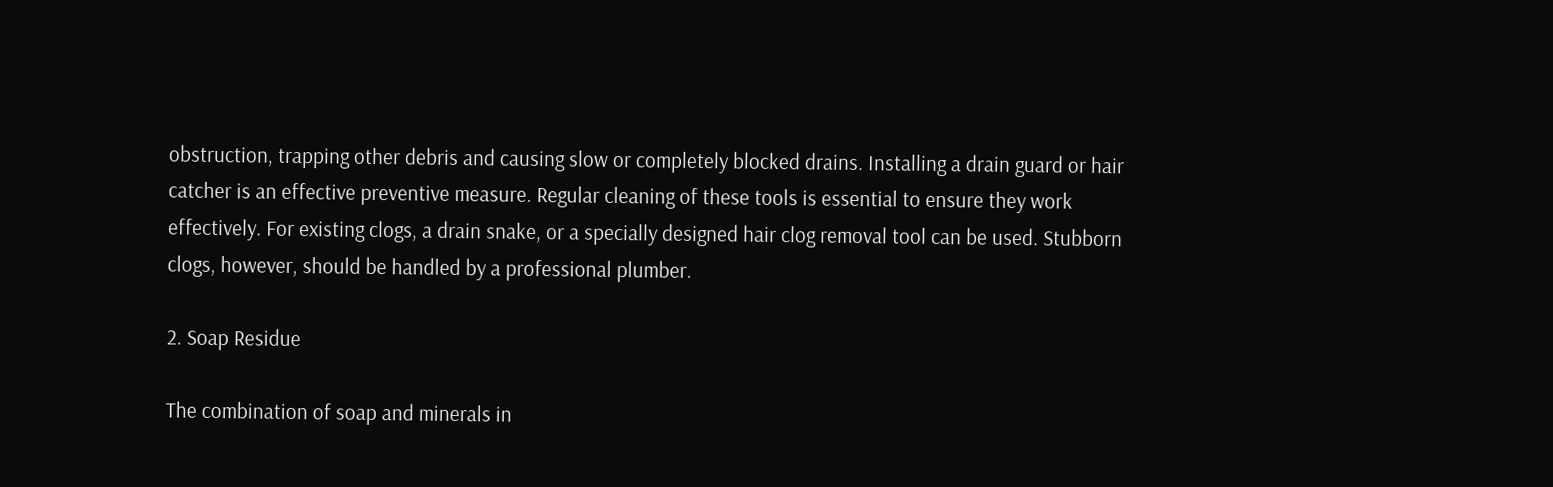obstruction, trapping other debris and causing slow or completely blocked drains. Installing a drain guard or hair catcher is an effective preventive measure. Regular cleaning of these tools is essential to ensure they work effectively. For existing clogs, a drain snake, or a specially designed hair clog removal tool can be used. Stubborn clogs, however, should be handled by a professional plumber.

2. Soap Residue

The combination of soap and minerals in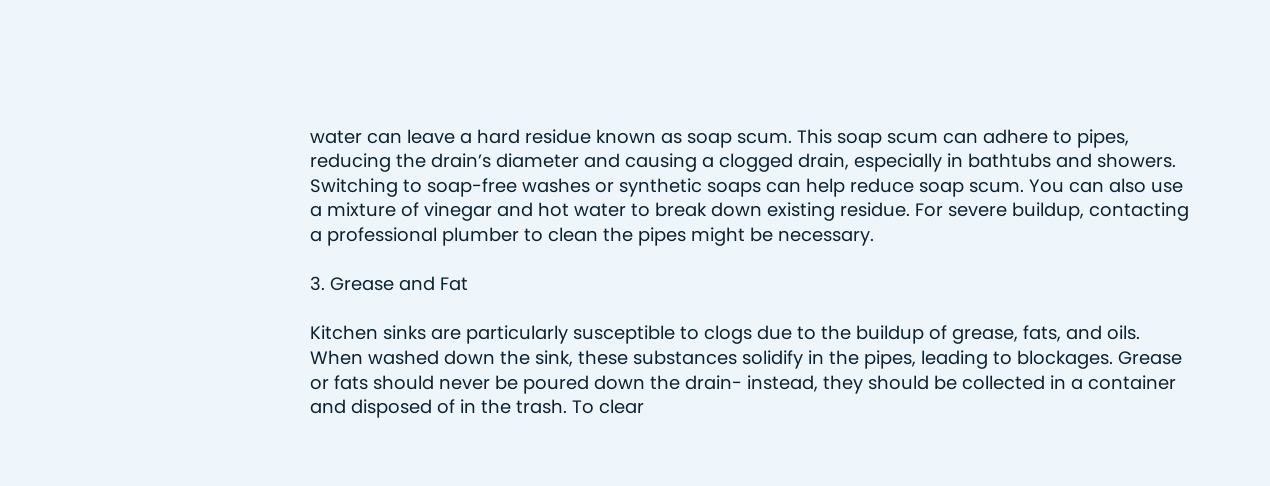water can leave a hard residue known as soap scum. This soap scum can adhere to pipes, reducing the drain’s diameter and causing a clogged drain, especially in bathtubs and showers. Switching to soap-free washes or synthetic soaps can help reduce soap scum. You can also use a mixture of vinegar and hot water to break down existing residue. For severe buildup, contacting a professional plumber to clean the pipes might be necessary.

3. Grease and Fat

Kitchen sinks are particularly susceptible to clogs due to the buildup of grease, fats, and oils. When washed down the sink, these substances solidify in the pipes, leading to blockages. Grease or fats should never be poured down the drain- instead, they should be collected in a container and disposed of in the trash. To clear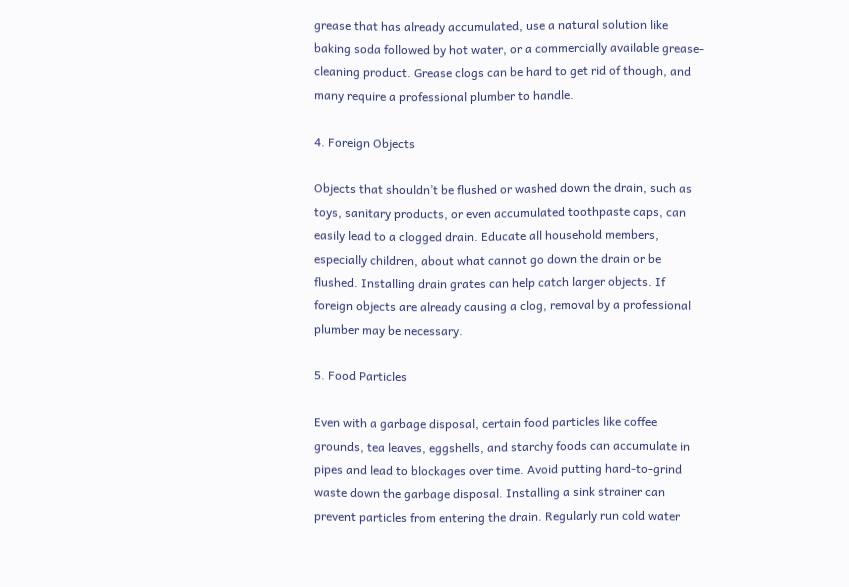grease that has already accumulated, use a natural solution like baking soda followed by hot water, or a commercially available grease-cleaning product. Grease clogs can be hard to get rid of though, and many require a professional plumber to handle.

4. Foreign Objects

Objects that shouldn’t be flushed or washed down the drain, such as toys, sanitary products, or even accumulated toothpaste caps, can easily lead to a clogged drain. Educate all household members, especially children, about what cannot go down the drain or be flushed. Installing drain grates can help catch larger objects. If foreign objects are already causing a clog, removal by a professional plumber may be necessary.

5. Food Particles

Even with a garbage disposal, certain food particles like coffee grounds, tea leaves, eggshells, and starchy foods can accumulate in pipes and lead to blockages over time. Avoid putting hard-to-grind waste down the garbage disposal. Installing a sink strainer can prevent particles from entering the drain. Regularly run cold water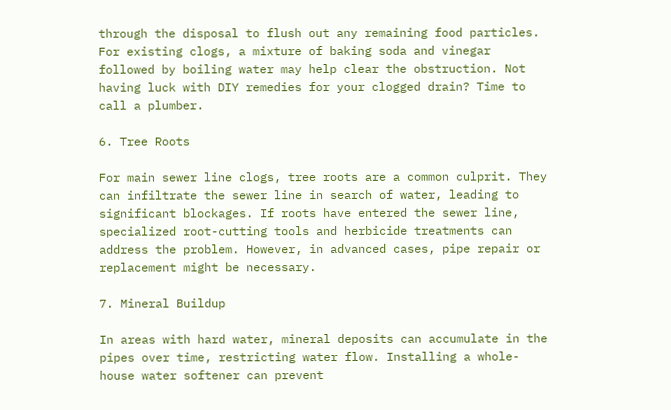through the disposal to flush out any remaining food particles. For existing clogs, a mixture of baking soda and vinegar followed by boiling water may help clear the obstruction. Not having luck with DIY remedies for your clogged drain? Time to call a plumber.

6. Tree Roots

For main sewer line clogs, tree roots are a common culprit. They can infiltrate the sewer line in search of water, leading to significant blockages. If roots have entered the sewer line, specialized root-cutting tools and herbicide treatments can address the problem. However, in advanced cases, pipe repair or replacement might be necessary.

7. Mineral Buildup

In areas with hard water, mineral deposits can accumulate in the pipes over time, restricting water flow. Installing a whole-house water softener can prevent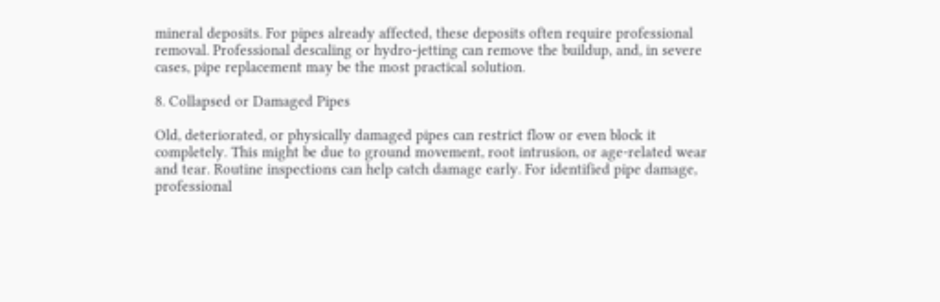mineral deposits. For pipes already affected, these deposits often require professional removal. Professional descaling or hydro-jetting can remove the buildup, and, in severe cases, pipe replacement may be the most practical solution.

8. Collapsed or Damaged Pipes

Old, deteriorated, or physically damaged pipes can restrict flow or even block it completely. This might be due to ground movement, root intrusion, or age-related wear and tear. Routine inspections can help catch damage early. For identified pipe damage, professional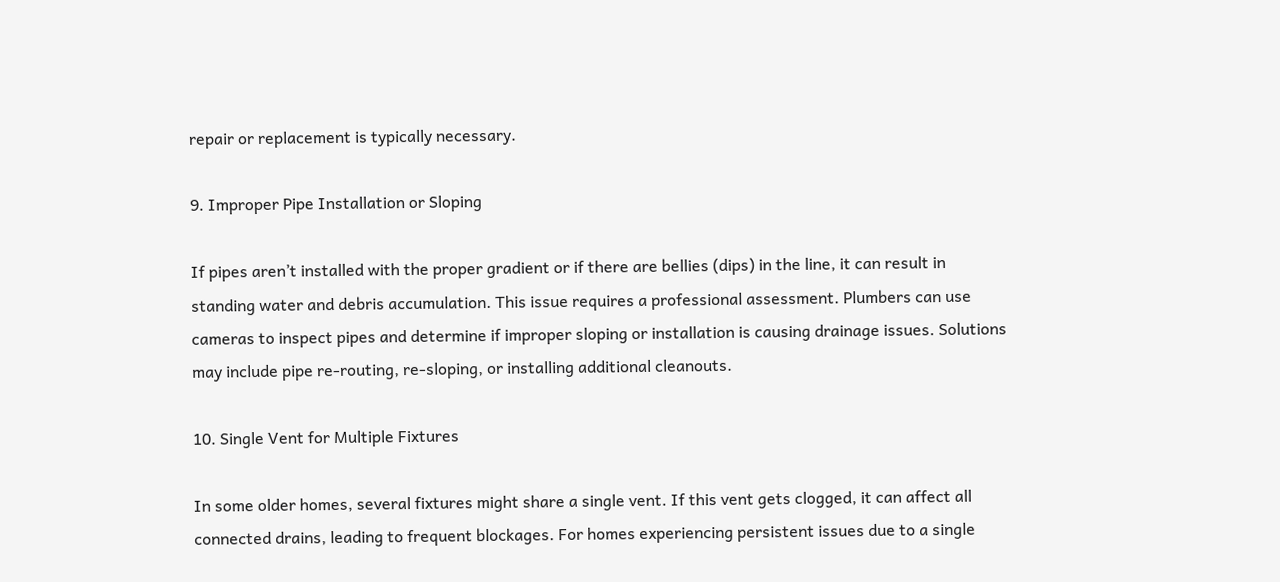repair or replacement is typically necessary.

9. Improper Pipe Installation or Sloping

If pipes aren’t installed with the proper gradient or if there are bellies (dips) in the line, it can result in standing water and debris accumulation. This issue requires a professional assessment. Plumbers can use cameras to inspect pipes and determine if improper sloping or installation is causing drainage issues. Solutions may include pipe re-routing, re-sloping, or installing additional cleanouts.

10. Single Vent for Multiple Fixtures

In some older homes, several fixtures might share a single vent. If this vent gets clogged, it can affect all connected drains, leading to frequent blockages. For homes experiencing persistent issues due to a single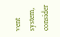vent system, consider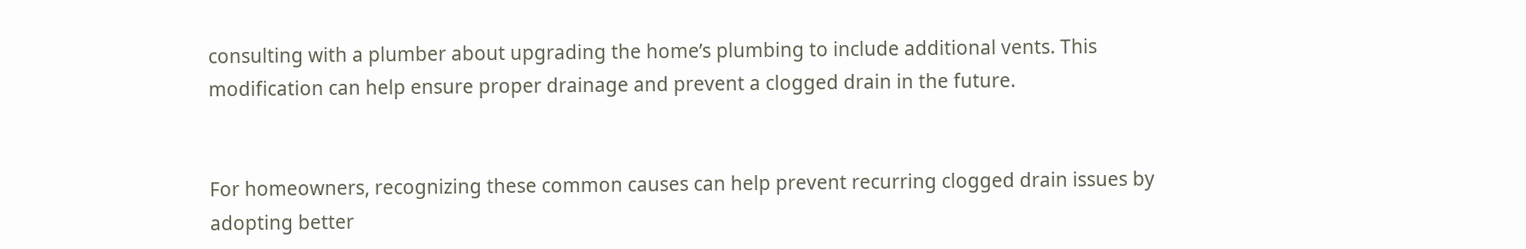consulting with a plumber about upgrading the home’s plumbing to include additional vents. This modification can help ensure proper drainage and prevent a clogged drain in the future.


For homeowners, recognizing these common causes can help prevent recurring clogged drain issues by adopting better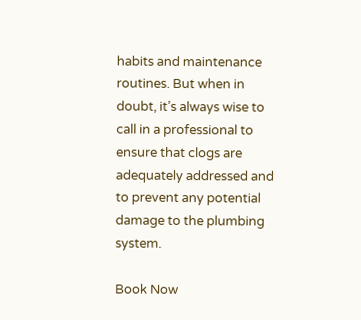habits and maintenance routines. But when in doubt, it’s always wise to call in a professional to ensure that clogs are adequately addressed and to prevent any potential damage to the plumbing system.

Book Now